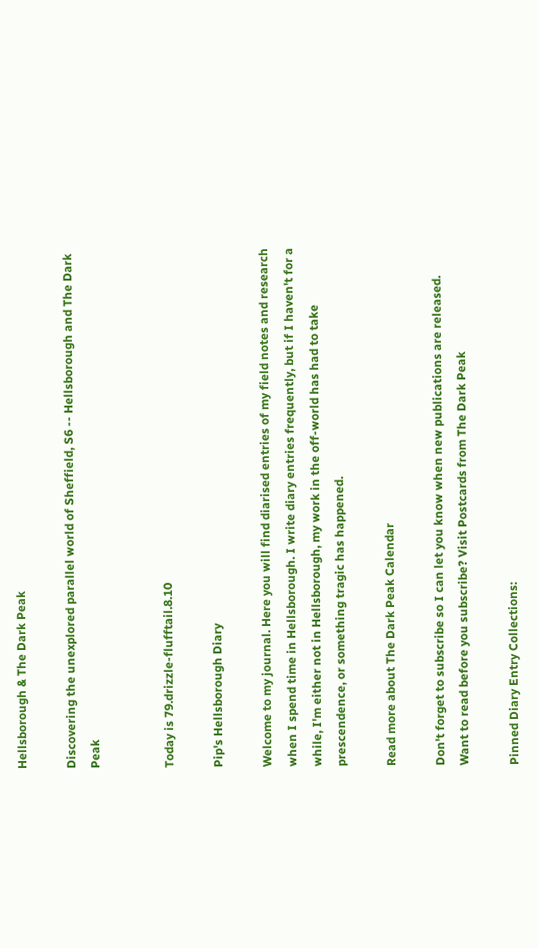Hellsborough & The Dark Peak

Discovering the unexplored parallel world of Sheffield, S6 -- Hellsborough and The Dark Peak


Today is 79.drizzle-flufftail.8.10

Pip's Hellsborough Diary

Welcome to my journal. Here you will find diarised entries of my field notes and research when I spend time in Hellsborough. I write diary entries frequently, but if I haven't for a while, I'm either not in Hellsborough, my work in the off-world has had to take prescendence, or something tragic has happened.

Read more about The Dark Peak Calendar

Don't forget to subscribe so I can let you know when new publications are released. Want to read before you subscribe? Visit Postcards from The Dark Peak

Pinned Diary Entry Collections: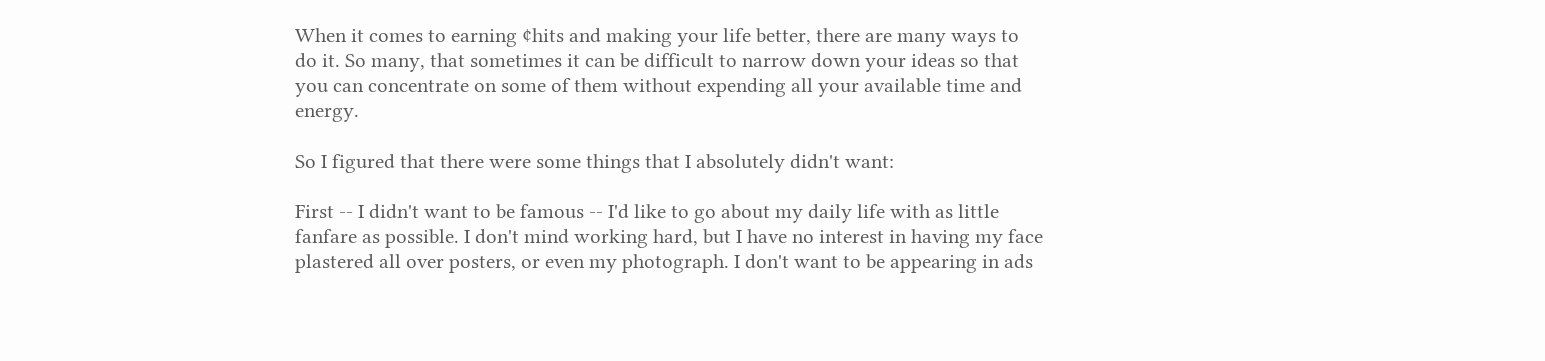When it comes to earning ¢hits and making your life better, there are many ways to do it. So many, that sometimes it can be difficult to narrow down your ideas so that you can concentrate on some of them without expending all your available time and energy.

So I figured that there were some things that I absolutely didn't want:

First -- I didn't want to be famous -- I'd like to go about my daily life with as little fanfare as possible. I don't mind working hard, but I have no interest in having my face plastered all over posters, or even my photograph. I don't want to be appearing in ads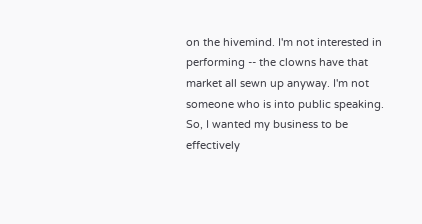on the hivemind. I'm not interested in performing -- the clowns have that market all sewn up anyway. I'm not someone who is into public speaking. So, I wanted my business to be effectively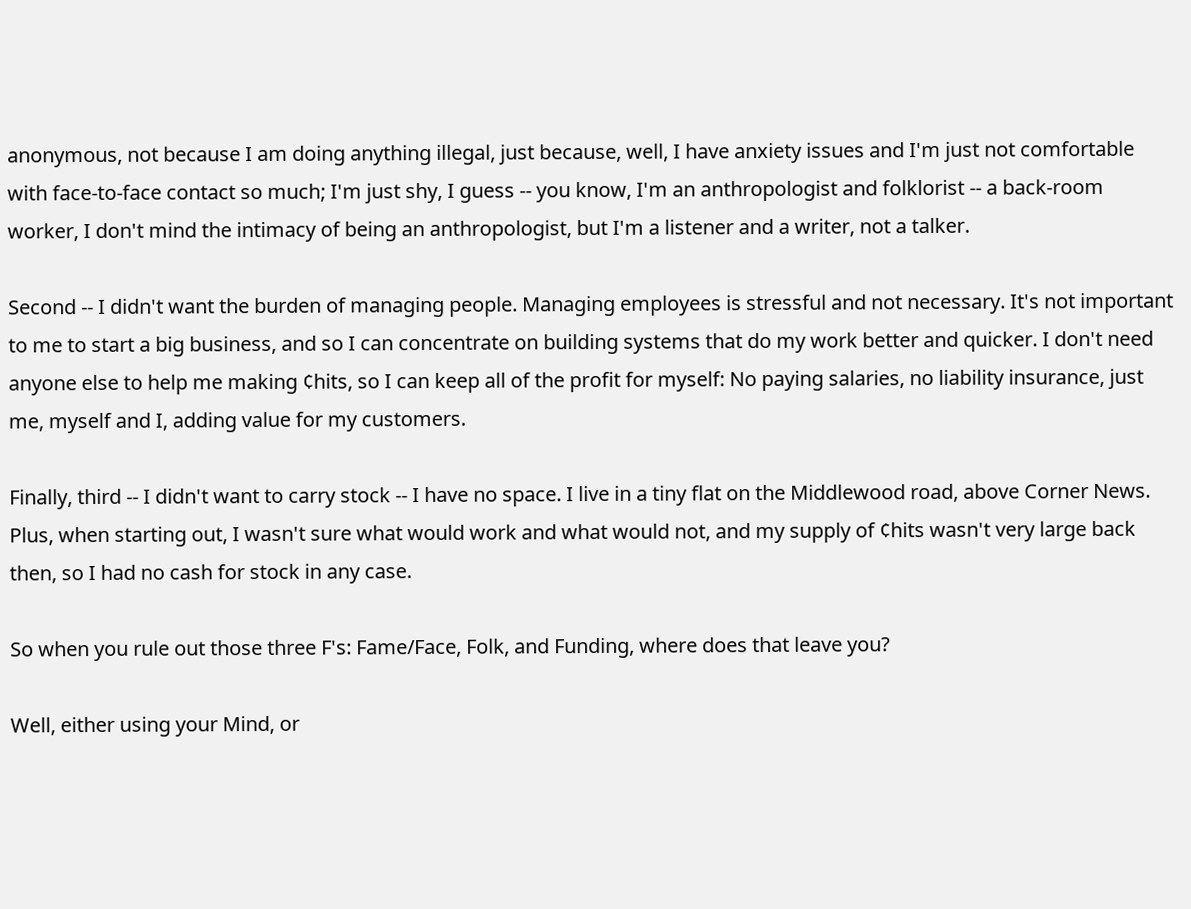anonymous, not because I am doing anything illegal, just because, well, I have anxiety issues and I'm just not comfortable with face-to-face contact so much; I'm just shy, I guess -- you know, I'm an anthropologist and folklorist -- a back-room worker, I don't mind the intimacy of being an anthropologist, but I'm a listener and a writer, not a talker.

Second -- I didn't want the burden of managing people. Managing employees is stressful and not necessary. It's not important to me to start a big business, and so I can concentrate on building systems that do my work better and quicker. I don't need anyone else to help me making ¢hits, so I can keep all of the profit for myself: No paying salaries, no liability insurance, just me, myself and I, adding value for my customers.

Finally, third -- I didn't want to carry stock -- I have no space. I live in a tiny flat on the Middlewood road, above Corner News. Plus, when starting out, I wasn't sure what would work and what would not, and my supply of ¢hits wasn't very large back then, so I had no cash for stock in any case.

So when you rule out those three F's: Fame/Face, Folk, and Funding, where does that leave you?

Well, either using your Mind, or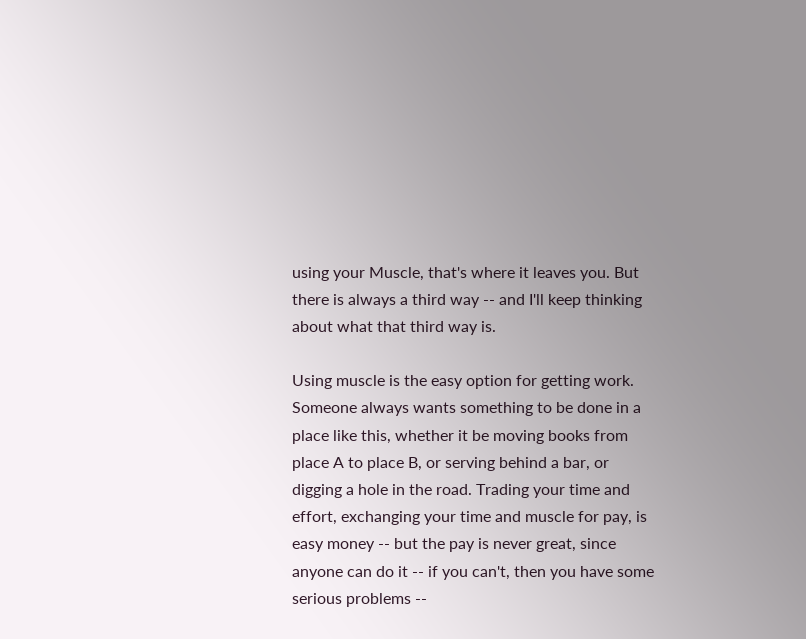using your Muscle, that's where it leaves you. But there is always a third way -- and I'll keep thinking about what that third way is.

Using muscle is the easy option for getting work. Someone always wants something to be done in a place like this, whether it be moving books from place A to place B, or serving behind a bar, or digging a hole in the road. Trading your time and effort, exchanging your time and muscle for pay, is easy money -- but the pay is never great, since anyone can do it -- if you can't, then you have some serious problems --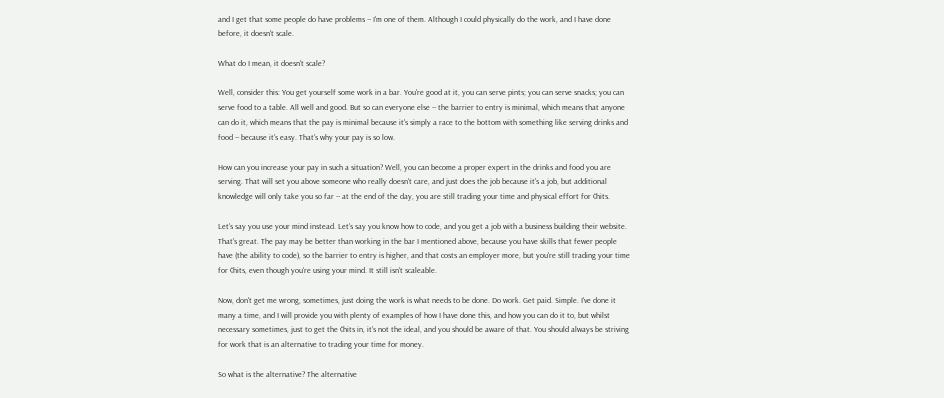and I get that some people do have problems -- I'm one of them. Although I could physically do the work, and I have done before, it doesn't scale.

What do I mean, it doesn't scale?

Well, consider this: You get yourself some work in a bar. You're good at it, you can serve pints; you can serve snacks; you can serve food to a table. All well and good. But so can everyone else -- the barrier to entry is minimal, which means that anyone can do it, which means that the pay is minimal because it's simply a race to the bottom with something like serving drinks and food -- because it's easy. That's why your pay is so low.

How can you increase your pay in such a situation? Well, you can become a proper expert in the drinks and food you are serving. That will set you above someone who really doesn't care, and just does the job because it's a job, but additional knowledge will only take you so far -- at the end of the day, you are still trading your time and physical effort for ¢hits.

Let's say you use your mind instead. Let's say you know how to code, and you get a job with a business building their website. That's great. The pay may be better than working in the bar I mentioned above, because you have skills that fewer people have (the ability to code), so the barrier to entry is higher, and that costs an employer more, but you're still trading your time for ¢hits, even though you're using your mind. It still isn't scaleable.

Now, don't get me wrong, sometimes, just doing the work is what needs to be done. Do work. Get paid. Simple. I've done it many a time, and I will provide you with plenty of examples of how I have done this, and how you can do it to, but whilst necessary sometimes, just to get the ¢hits in, it's not the ideal, and you should be aware of that. You should always be striving for work that is an alternative to trading your time for money.

So what is the alternative? The alternative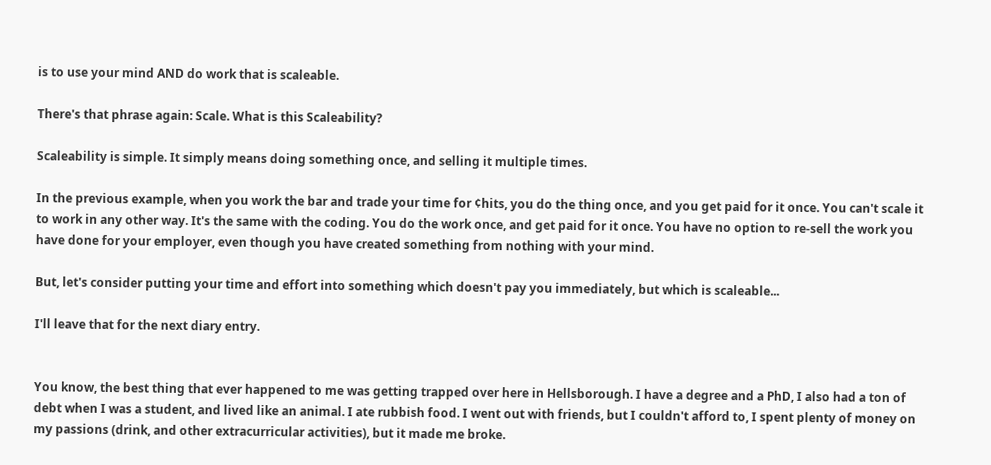is to use your mind AND do work that is scaleable.

There's that phrase again: Scale. What is this Scaleability?

Scaleability is simple. It simply means doing something once, and selling it multiple times.

In the previous example, when you work the bar and trade your time for ¢hits, you do the thing once, and you get paid for it once. You can't scale it to work in any other way. It's the same with the coding. You do the work once, and get paid for it once. You have no option to re-sell the work you have done for your employer, even though you have created something from nothing with your mind.

But, let's consider putting your time and effort into something which doesn't pay you immediately, but which is scaleable...

I'll leave that for the next diary entry.


You know, the best thing that ever happened to me was getting trapped over here in Hellsborough. I have a degree and a PhD, I also had a ton of debt when I was a student, and lived like an animal. I ate rubbish food. I went out with friends, but I couldn't afford to, I spent plenty of money on my passions (drink, and other extracurricular activities), but it made me broke.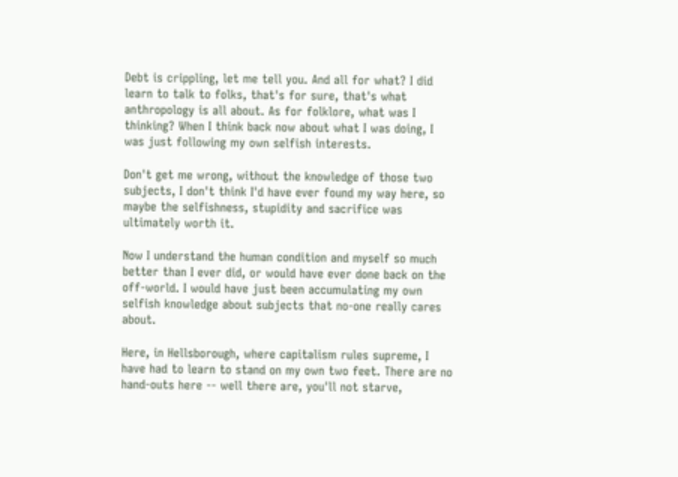Debt is crippling, let me tell you. And all for what? I did learn to talk to folks, that's for sure, that's what anthropology is all about. As for folklore, what was I thinking? When I think back now about what I was doing, I was just following my own selfish interests.

Don't get me wrong, without the knowledge of those two subjects, I don't think I'd have ever found my way here, so maybe the selfishness, stupidity and sacrifice was ultimately worth it.

Now I understand the human condition and myself so much better than I ever did, or would have ever done back on the off-world. I would have just been accumulating my own selfish knowledge about subjects that no-one really cares about.

Here, in Hellsborough, where capitalism rules supreme, I have had to learn to stand on my own two feet. There are no hand-outs here -- well there are, you'll not starve,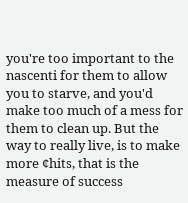you're too important to the nascenti for them to allow you to starve, and you'd make too much of a mess for them to clean up. But the way to really live, is to make more ¢hits, that is the measure of success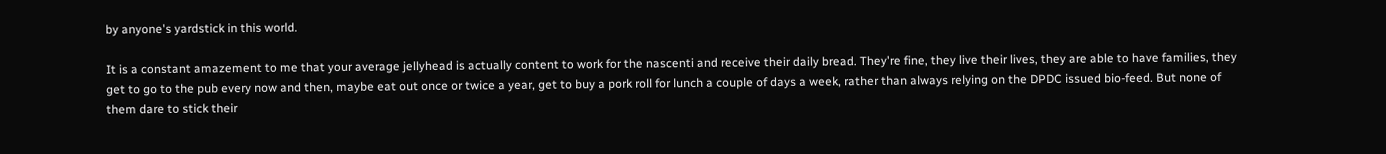by anyone's yardstick in this world.

It is a constant amazement to me that your average jellyhead is actually content to work for the nascenti and receive their daily bread. They're fine, they live their lives, they are able to have families, they get to go to the pub every now and then, maybe eat out once or twice a year, get to buy a pork roll for lunch a couple of days a week, rather than always relying on the DPDC issued bio-feed. But none of them dare to stick their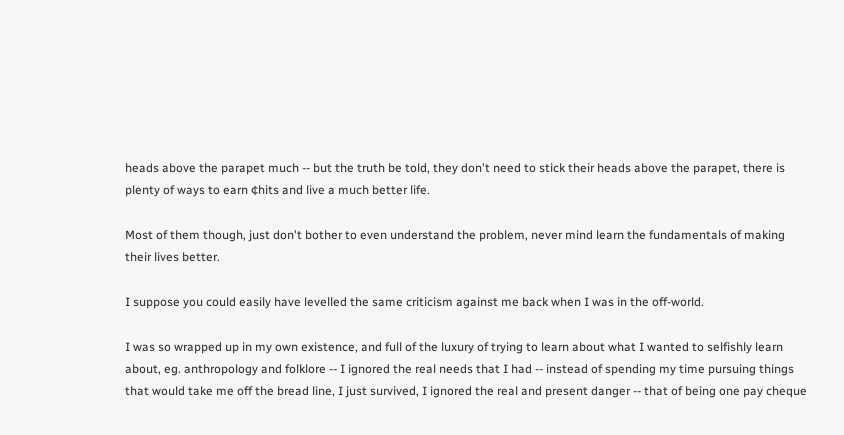heads above the parapet much -- but the truth be told, they don't need to stick their heads above the parapet, there is plenty of ways to earn ¢hits and live a much better life.

Most of them though, just don't bother to even understand the problem, never mind learn the fundamentals of making their lives better.

I suppose you could easily have levelled the same criticism against me back when I was in the off-world.

I was so wrapped up in my own existence, and full of the luxury of trying to learn about what I wanted to selfishly learn about, eg. anthropology and folklore -- I ignored the real needs that I had -- instead of spending my time pursuing things that would take me off the bread line, I just survived, I ignored the real and present danger -- that of being one pay cheque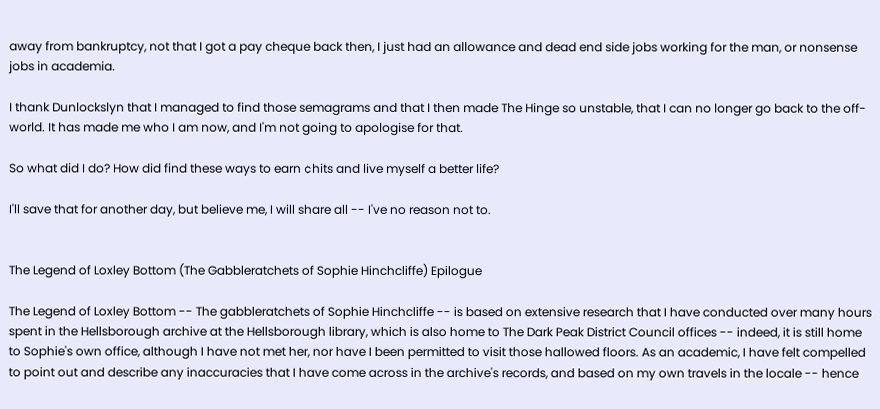away from bankruptcy, not that I got a pay cheque back then, I just had an allowance and dead end side jobs working for the man, or nonsense jobs in academia.

I thank Dunlockslyn that I managed to find those semagrams and that I then made The Hinge so unstable, that I can no longer go back to the off-world. It has made me who I am now, and I'm not going to apologise for that.

So what did I do? How did find these ways to earn ¢hits and live myself a better life?

I'll save that for another day, but believe me, I will share all -- I've no reason not to.


The Legend of Loxley Bottom (The Gabbleratchets of Sophie Hinchcliffe) Epilogue

The Legend of Loxley Bottom -- The gabbleratchets of Sophie Hinchcliffe -- is based on extensive research that I have conducted over many hours spent in the Hellsborough archive at the Hellsborough library, which is also home to The Dark Peak District Council offices -- indeed, it is still home to Sophie's own office, although I have not met her, nor have I been permitted to visit those hallowed floors. As an academic, I have felt compelled to point out and describe any inaccuracies that I have come across in the archive's records, and based on my own travels in the locale -- hence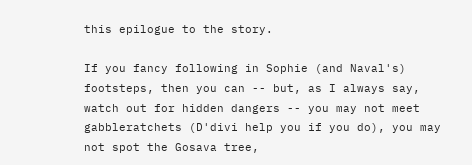this epilogue to the story.

If you fancy following in Sophie (and Naval's) footsteps, then you can -- but, as I always say, watch out for hidden dangers -- you may not meet gabbleratchets (D'divi help you if you do), you may not spot the Gosava tree,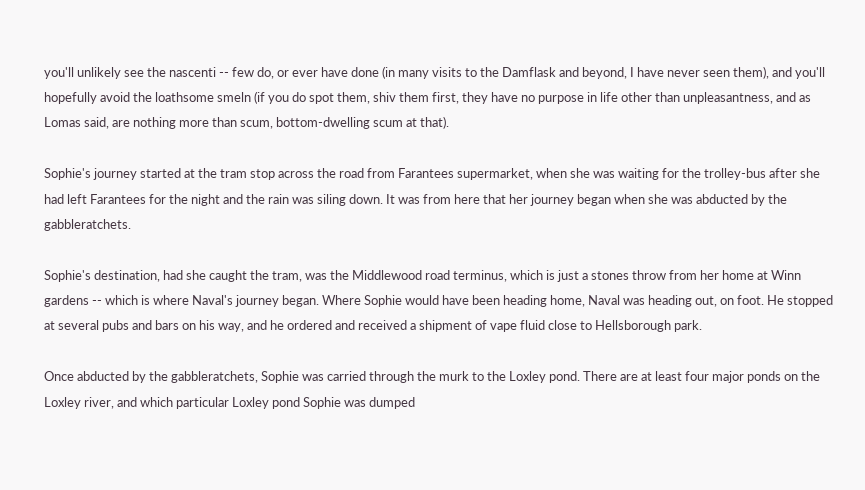you'll unlikely see the nascenti -- few do, or ever have done (in many visits to the Damflask and beyond, I have never seen them), and you'll hopefully avoid the loathsome smeln (if you do spot them, shiv them first, they have no purpose in life other than unpleasantness, and as Lomas said, are nothing more than scum, bottom-dwelling scum at that).

Sophie's journey started at the tram stop across the road from Farantees supermarket, when she was waiting for the trolley-bus after she had left Farantees for the night and the rain was siling down. It was from here that her journey began when she was abducted by the gabbleratchets.

Sophie's destination, had she caught the tram, was the Middlewood road terminus, which is just a stones throw from her home at Winn gardens -- which is where Naval's journey began. Where Sophie would have been heading home, Naval was heading out, on foot. He stopped at several pubs and bars on his way, and he ordered and received a shipment of vape fluid close to Hellsborough park.

Once abducted by the gabbleratchets, Sophie was carried through the murk to the Loxley pond. There are at least four major ponds on the Loxley river, and which particular Loxley pond Sophie was dumped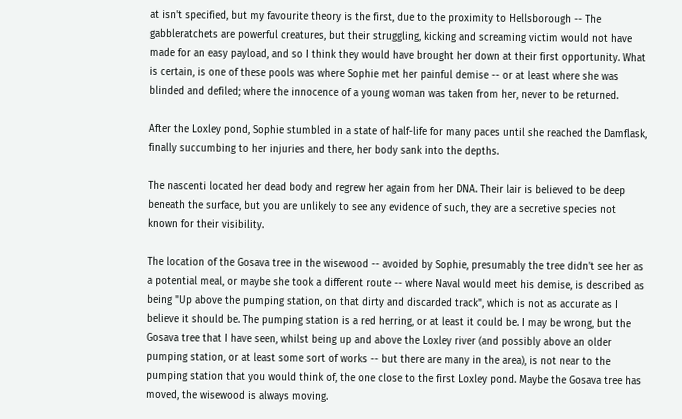at isn't specified, but my favourite theory is the first, due to the proximity to Hellsborough -- The gabbleratchets are powerful creatures, but their struggling, kicking and screaming victim would not have made for an easy payload, and so I think they would have brought her down at their first opportunity. What is certain, is one of these pools was where Sophie met her painful demise -- or at least where she was blinded and defiled; where the innocence of a young woman was taken from her, never to be returned.

After the Loxley pond, Sophie stumbled in a state of half-life for many paces until she reached the Damflask, finally succumbing to her injuries and there, her body sank into the depths.

The nascenti located her dead body and regrew her again from her DNA. Their lair is believed to be deep beneath the surface, but you are unlikely to see any evidence of such, they are a secretive species not known for their visibility.

The location of the Gosava tree in the wisewood -- avoided by Sophie, presumably the tree didn't see her as a potential meal, or maybe she took a different route -- where Naval would meet his demise, is described as being "Up above the pumping station, on that dirty and discarded track", which is not as accurate as I believe it should be. The pumping station is a red herring, or at least it could be. I may be wrong, but the Gosava tree that I have seen, whilst being up and above the Loxley river (and possibly above an older pumping station, or at least some sort of works -- but there are many in the area), is not near to the pumping station that you would think of, the one close to the first Loxley pond. Maybe the Gosava tree has moved, the wisewood is always moving.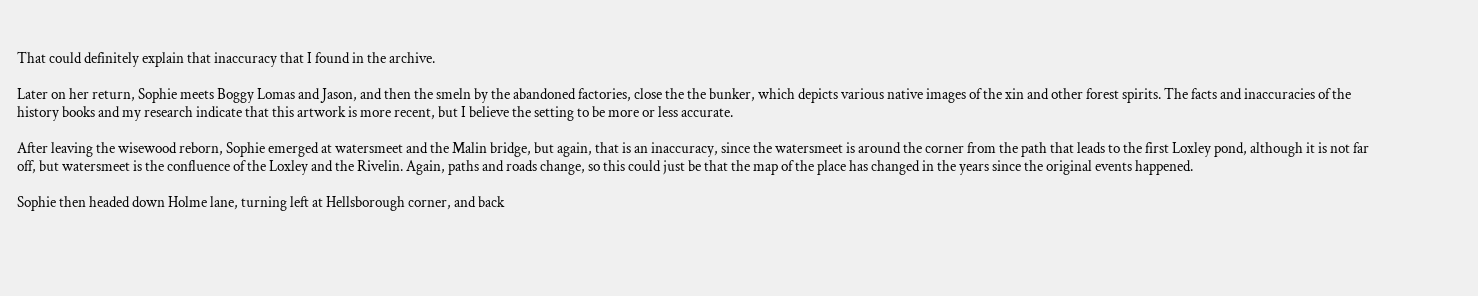That could definitely explain that inaccuracy that I found in the archive.

Later on her return, Sophie meets Boggy Lomas and Jason, and then the smeln by the abandoned factories, close the the bunker, which depicts various native images of the xin and other forest spirits. The facts and inaccuracies of the history books and my research indicate that this artwork is more recent, but I believe the setting to be more or less accurate.

After leaving the wisewood reborn, Sophie emerged at watersmeet and the Malin bridge, but again, that is an inaccuracy, since the watersmeet is around the corner from the path that leads to the first Loxley pond, although it is not far off, but watersmeet is the confluence of the Loxley and the Rivelin. Again, paths and roads change, so this could just be that the map of the place has changed in the years since the original events happened.

Sophie then headed down Holme lane, turning left at Hellsborough corner, and back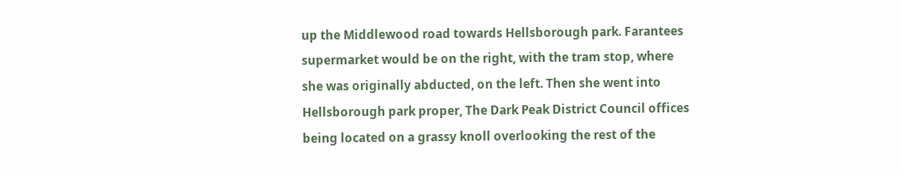up the Middlewood road towards Hellsborough park. Farantees supermarket would be on the right, with the tram stop, where she was originally abducted, on the left. Then she went into Hellsborough park proper, The Dark Peak District Council offices being located on a grassy knoll overlooking the rest of the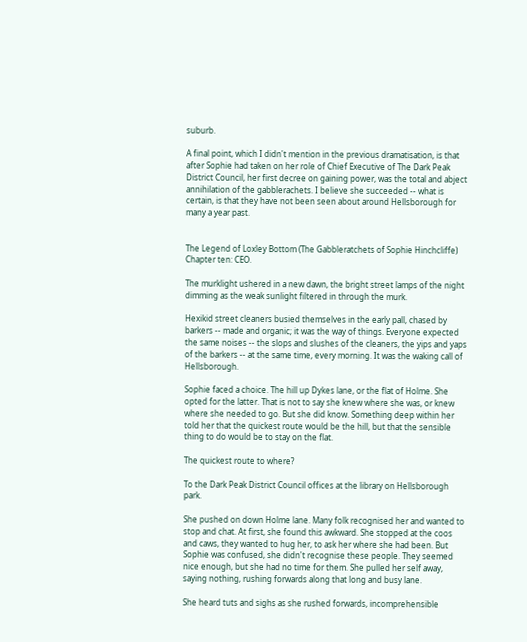suburb.

A final point, which I didn't mention in the previous dramatisation, is that after Sophie had taken on her role of Chief Executive of The Dark Peak District Council, her first decree on gaining power, was the total and abject annihilation of the gabblerachets. I believe she succeeded -- what is certain, is that they have not been seen about around Hellsborough for many a year past.


The Legend of Loxley Bottom (The Gabbleratchets of Sophie Hinchcliffe) Chapter ten: CEO.

The murklight ushered in a new dawn, the bright street lamps of the night dimming as the weak sunlight filtered in through the murk.

Hexikid street cleaners busied themselves in the early pall, chased by barkers -- made and organic; it was the way of things. Everyone expected the same noises -- the slops and slushes of the cleaners, the yips and yaps of the barkers -- at the same time, every morning. It was the waking call of Hellsborough.

Sophie faced a choice. The hill up Dykes lane, or the flat of Holme. She opted for the latter. That is not to say she knew where she was, or knew where she needed to go. But she did know. Something deep within her told her that the quickest route would be the hill, but that the sensible thing to do would be to stay on the flat.

The quickest route to where?

To the Dark Peak District Council offices at the library on Hellsborough park.

She pushed on down Holme lane. Many folk recognised her and wanted to stop and chat. At first, she found this awkward. She stopped at the coos and caws, they wanted to hug her, to ask her where she had been. But Sophie was confused, she didn't recognise these people. They seemed nice enough, but she had no time for them. She pulled her self away, saying nothing, rushing forwards along that long and busy lane.

She heard tuts and sighs as she rushed forwards, incomprehensible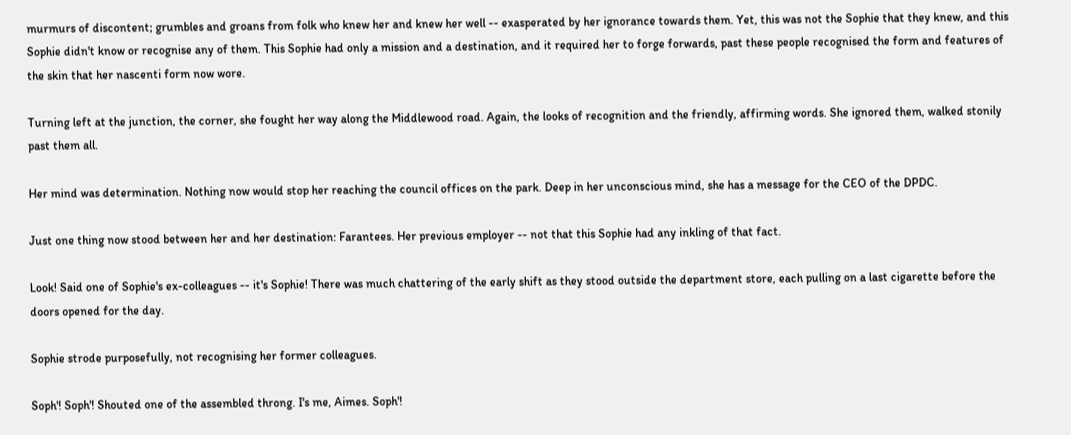murmurs of discontent; grumbles and groans from folk who knew her and knew her well -- exasperated by her ignorance towards them. Yet, this was not the Sophie that they knew, and this Sophie didn't know or recognise any of them. This Sophie had only a mission and a destination, and it required her to forge forwards, past these people recognised the form and features of the skin that her nascenti form now wore.

Turning left at the junction, the corner, she fought her way along the Middlewood road. Again, the looks of recognition and the friendly, affirming words. She ignored them, walked stonily past them all.

Her mind was determination. Nothing now would stop her reaching the council offices on the park. Deep in her unconscious mind, she has a message for the CEO of the DPDC.

Just one thing now stood between her and her destination: Farantees. Her previous employer -- not that this Sophie had any inkling of that fact.

Look! Said one of Sophie's ex-colleagues -- it's Sophie! There was much chattering of the early shift as they stood outside the department store, each pulling on a last cigarette before the doors opened for the day.

Sophie strode purposefully, not recognising her former colleagues.

Soph'! Soph'! Shouted one of the assembled throng. I's me, Aimes. Soph'!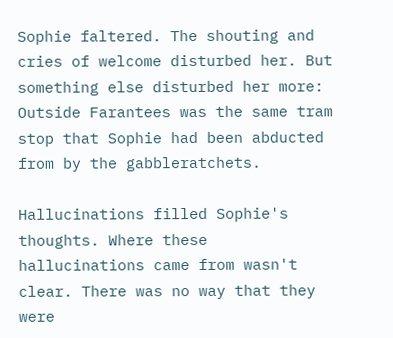Sophie faltered. The shouting and cries of welcome disturbed her. But something else disturbed her more: Outside Farantees was the same tram stop that Sophie had been abducted from by the gabbleratchets.

Hallucinations filled Sophie's thoughts. Where these hallucinations came from wasn't clear. There was no way that they were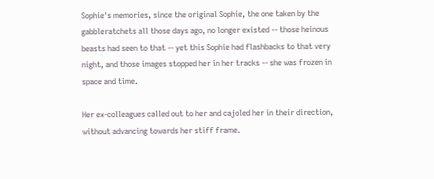Sophie's memories, since the original Sophie, the one taken by the gabbleratchets all those days ago, no longer existed -- those heinous beasts had seen to that -- yet this Sophie had flashbacks to that very night, and those images stopped her in her tracks -- she was frozen in space and time.

Her ex-colleagues called out to her and cajoled her in their direction, without advancing towards her stiff frame.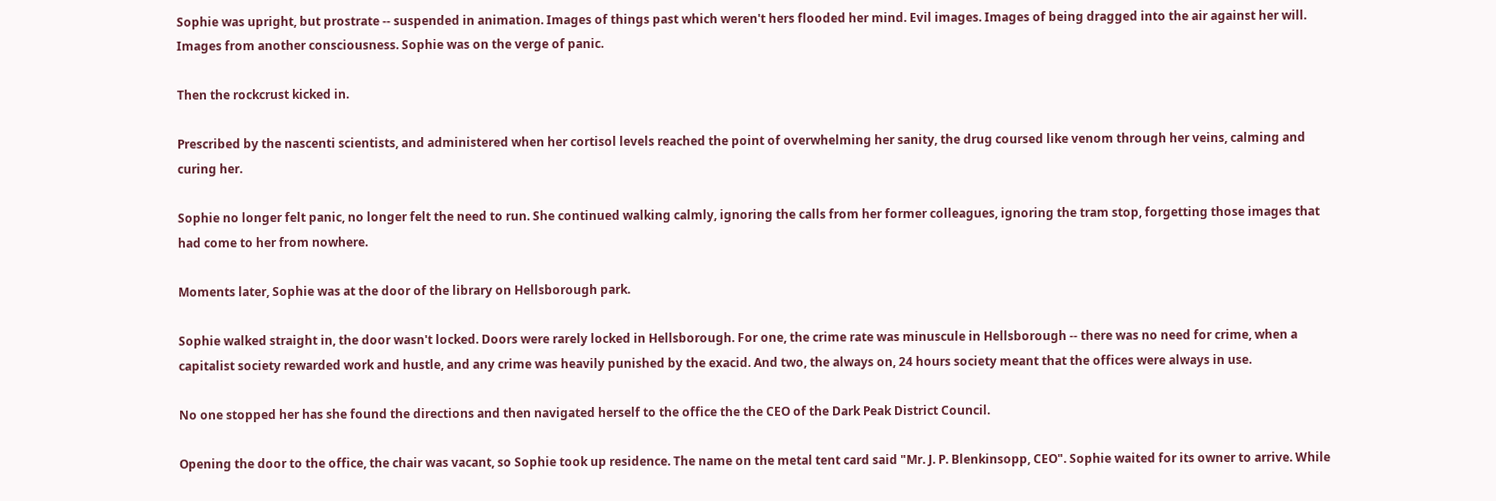Sophie was upright, but prostrate -- suspended in animation. Images of things past which weren't hers flooded her mind. Evil images. Images of being dragged into the air against her will. Images from another consciousness. Sophie was on the verge of panic.

Then the rockcrust kicked in.

Prescribed by the nascenti scientists, and administered when her cortisol levels reached the point of overwhelming her sanity, the drug coursed like venom through her veins, calming and curing her.

Sophie no longer felt panic, no longer felt the need to run. She continued walking calmly, ignoring the calls from her former colleagues, ignoring the tram stop, forgetting those images that had come to her from nowhere.

Moments later, Sophie was at the door of the library on Hellsborough park.

Sophie walked straight in, the door wasn't locked. Doors were rarely locked in Hellsborough. For one, the crime rate was minuscule in Hellsborough -- there was no need for crime, when a capitalist society rewarded work and hustle, and any crime was heavily punished by the exacid. And two, the always on, 24 hours society meant that the offices were always in use.

No one stopped her has she found the directions and then navigated herself to the office the the CEO of the Dark Peak District Council.

Opening the door to the office, the chair was vacant, so Sophie took up residence. The name on the metal tent card said "Mr. J. P. Blenkinsopp, CEO". Sophie waited for its owner to arrive. While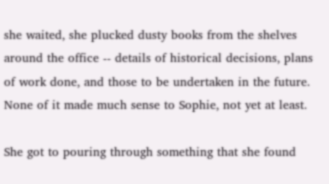she waited, she plucked dusty books from the shelves around the office -- details of historical decisions, plans of work done, and those to be undertaken in the future. None of it made much sense to Sophie, not yet at least.

She got to pouring through something that she found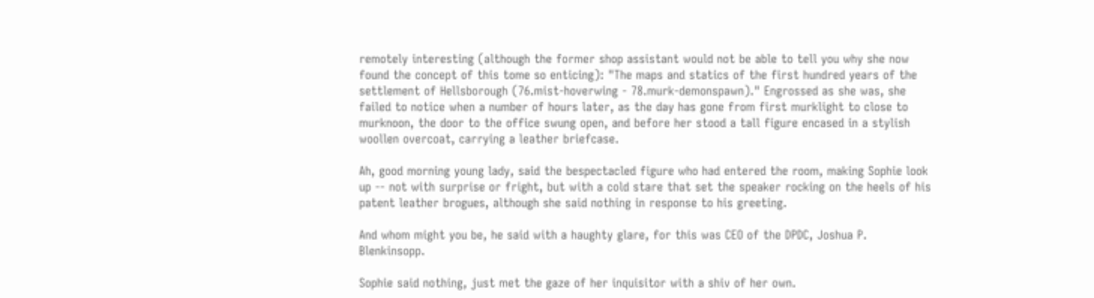remotely interesting (although the former shop assistant would not be able to tell you why she now found the concept of this tome so enticing): "The maps and statics of the first hundred years of the settlement of Hellsborough (76.mist-hoverwing - 78.murk-demonspawn)." Engrossed as she was, she failed to notice when a number of hours later, as the day has gone from first murklight to close to murknoon, the door to the office swung open, and before her stood a tall figure encased in a stylish woollen overcoat, carrying a leather briefcase.

Ah, good morning young lady, said the bespectacled figure who had entered the room, making Sophie look up -- not with surprise or fright, but with a cold stare that set the speaker rocking on the heels of his patent leather brogues, although she said nothing in response to his greeting.

And whom might you be, he said with a haughty glare, for this was CEO of the DPDC, Joshua P. Blenkinsopp.

Sophie said nothing, just met the gaze of her inquisitor with a shiv of her own.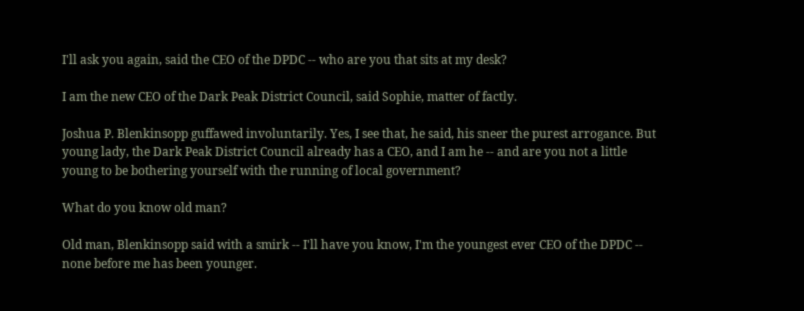I'll ask you again, said the CEO of the DPDC -- who are you that sits at my desk?

I am the new CEO of the Dark Peak District Council, said Sophie, matter of factly.

Joshua P. Blenkinsopp guffawed involuntarily. Yes, I see that, he said, his sneer the purest arrogance. But young lady, the Dark Peak District Council already has a CEO, and I am he -- and are you not a little young to be bothering yourself with the running of local government?

What do you know old man?

Old man, Blenkinsopp said with a smirk -- I'll have you know, I'm the youngest ever CEO of the DPDC -- none before me has been younger.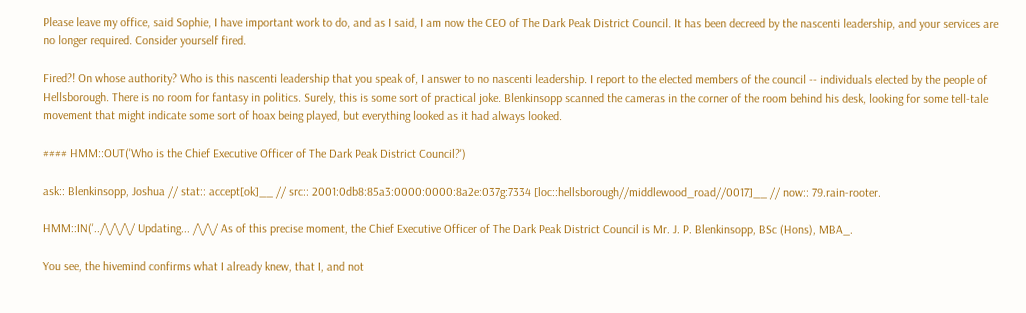Please leave my office, said Sophie, I have important work to do, and as I said, I am now the CEO of The Dark Peak District Council. It has been decreed by the nascenti leadership, and your services are no longer required. Consider yourself fired.

Fired?! On whose authority? Who is this nascenti leadership that you speak of, I answer to no nascenti leadership. I report to the elected members of the council -- individuals elected by the people of Hellsborough. There is no room for fantasy in politics. Surely, this is some sort of practical joke. Blenkinsopp scanned the cameras in the corner of the room behind his desk, looking for some tell-tale movement that might indicate some sort of hoax being played, but everything looked as it had always looked.

#### HMM::OUT('Who is the Chief Executive Officer of The Dark Peak District Council?')

ask:: Blenkinsopp, Joshua // stat:: accept[ok]__ // src:: 2001:0db8:85a3:0000:0000:8a2e:037g:7334 [loc::hellsborough//middlewood_road//0017]__ // now:: 79.rain-rooter.

HMM::IN('../\/\/\/ Updating... /\/\/ As of this precise moment, the Chief Executive Officer of The Dark Peak District Council is Mr. J. P. Blenkinsopp, BSc (Hons), MBA_.

You see, the hivemind confirms what I already knew, that I, and not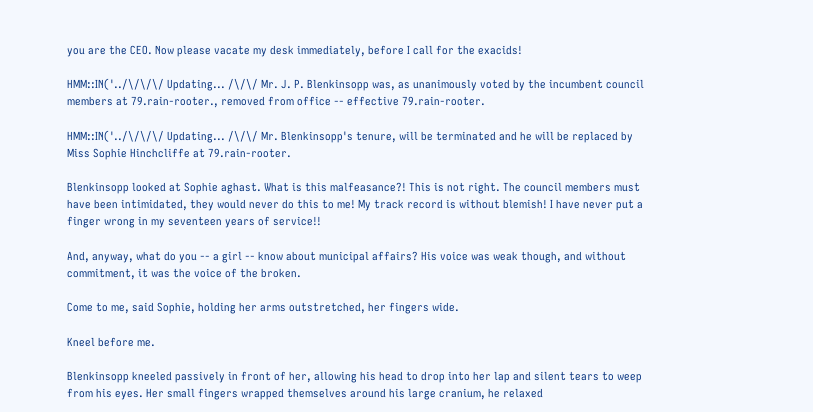you are the CEO. Now please vacate my desk immediately, before I call for the exacids!

HMM::IN('../\/\/\/ Updating... /\/\/ Mr. J. P. Blenkinsopp was, as unanimously voted by the incumbent council members at 79.rain-rooter., removed from office -- effective 79.rain-rooter.

HMM::IN('../\/\/\/ Updating... /\/\/ Mr. Blenkinsopp's tenure, will be terminated and he will be replaced by Miss Sophie Hinchcliffe at 79.rain-rooter.

Blenkinsopp looked at Sophie aghast. What is this malfeasance?! This is not right. The council members must have been intimidated, they would never do this to me! My track record is without blemish! I have never put a finger wrong in my seventeen years of service!!

And, anyway, what do you -- a girl -- know about municipal affairs? His voice was weak though, and without commitment, it was the voice of the broken.

Come to me, said Sophie, holding her arms outstretched, her fingers wide.

Kneel before me.

Blenkinsopp kneeled passively in front of her, allowing his head to drop into her lap and silent tears to weep from his eyes. Her small fingers wrapped themselves around his large cranium, he relaxed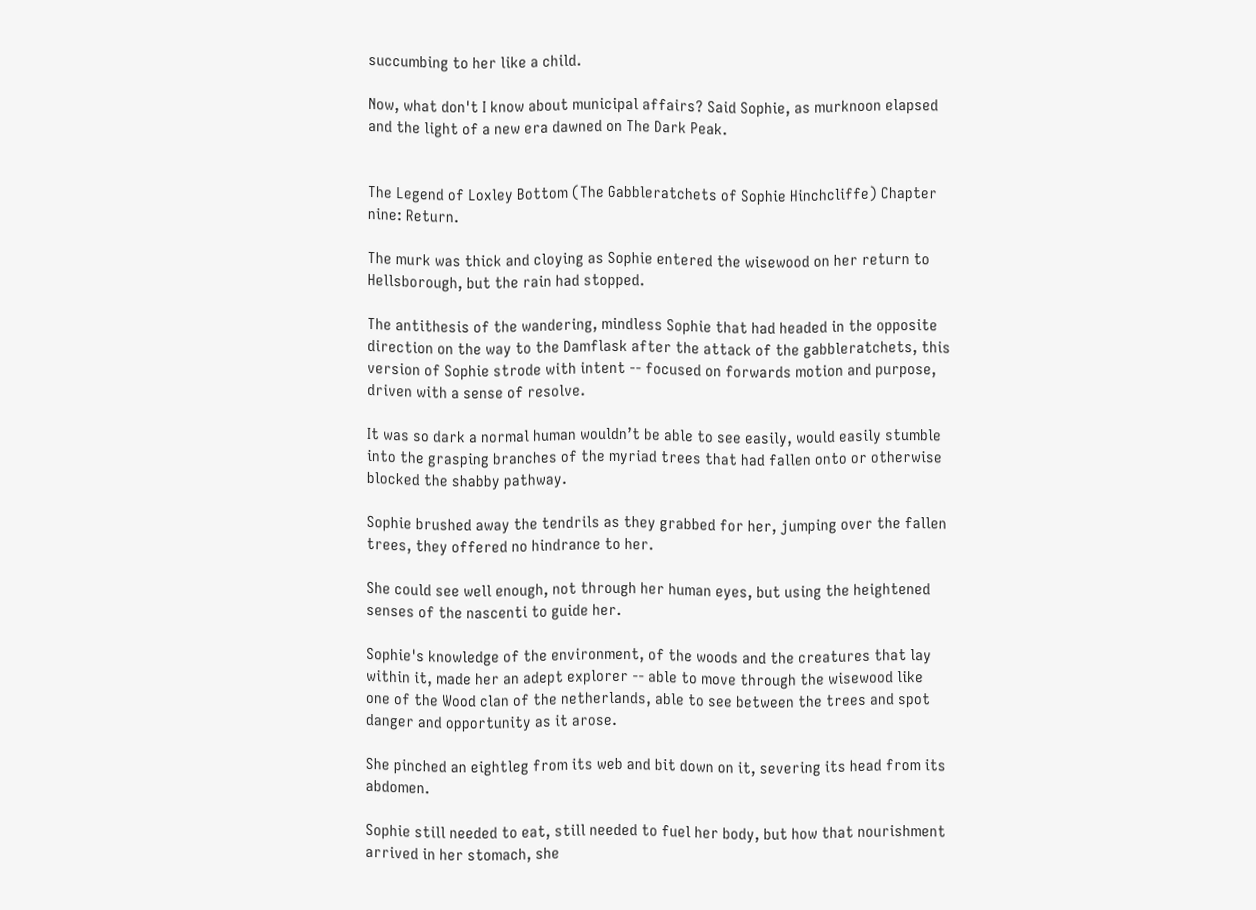succumbing to her like a child.

Now, what don't I know about municipal affairs? Said Sophie, as murknoon elapsed and the light of a new era dawned on The Dark Peak.


The Legend of Loxley Bottom (The Gabbleratchets of Sophie Hinchcliffe) Chapter nine: Return.

The murk was thick and cloying as Sophie entered the wisewood on her return to Hellsborough, but the rain had stopped.

The antithesis of the wandering, mindless Sophie that had headed in the opposite direction on the way to the Damflask after the attack of the gabbleratchets, this version of Sophie strode with intent -- focused on forwards motion and purpose, driven with a sense of resolve.

It was so dark a normal human wouldn’t be able to see easily, would easily stumble into the grasping branches of the myriad trees that had fallen onto or otherwise blocked the shabby pathway.

Sophie brushed away the tendrils as they grabbed for her, jumping over the fallen trees, they offered no hindrance to her.

She could see well enough, not through her human eyes, but using the heightened senses of the nascenti to guide her.

Sophie's knowledge of the environment, of the woods and the creatures that lay within it, made her an adept explorer -- able to move through the wisewood like one of the Wood clan of the netherlands, able to see between the trees and spot danger and opportunity as it arose.

She pinched an eightleg from its web and bit down on it, severing its head from its abdomen.

Sophie still needed to eat, still needed to fuel her body, but how that nourishment arrived in her stomach, she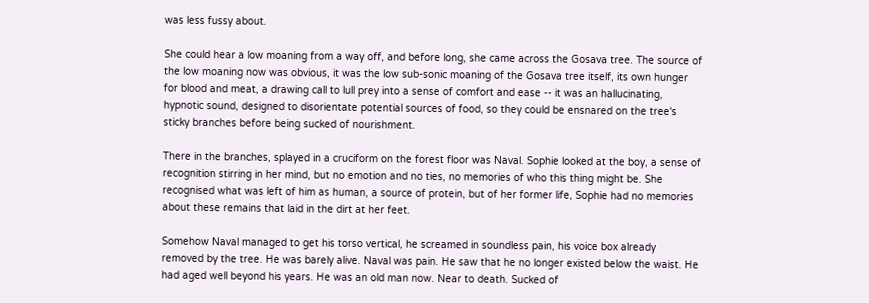was less fussy about.

She could hear a low moaning from a way off, and before long, she came across the Gosava tree. The source of the low moaning now was obvious, it was the low sub-sonic moaning of the Gosava tree itself, its own hunger for blood and meat, a drawing call to lull prey into a sense of comfort and ease -- it was an hallucinating, hypnotic sound, designed to disorientate potential sources of food, so they could be ensnared on the tree's sticky branches before being sucked of nourishment.

There in the branches, splayed in a cruciform on the forest floor was Naval. Sophie looked at the boy, a sense of recognition stirring in her mind, but no emotion and no ties, no memories of who this thing might be. She recognised what was left of him as human, a source of protein, but of her former life, Sophie had no memories about these remains that laid in the dirt at her feet.

Somehow Naval managed to get his torso vertical, he screamed in soundless pain, his voice box already removed by the tree. He was barely alive. Naval was pain. He saw that he no longer existed below the waist. He had aged well beyond his years. He was an old man now. Near to death. Sucked of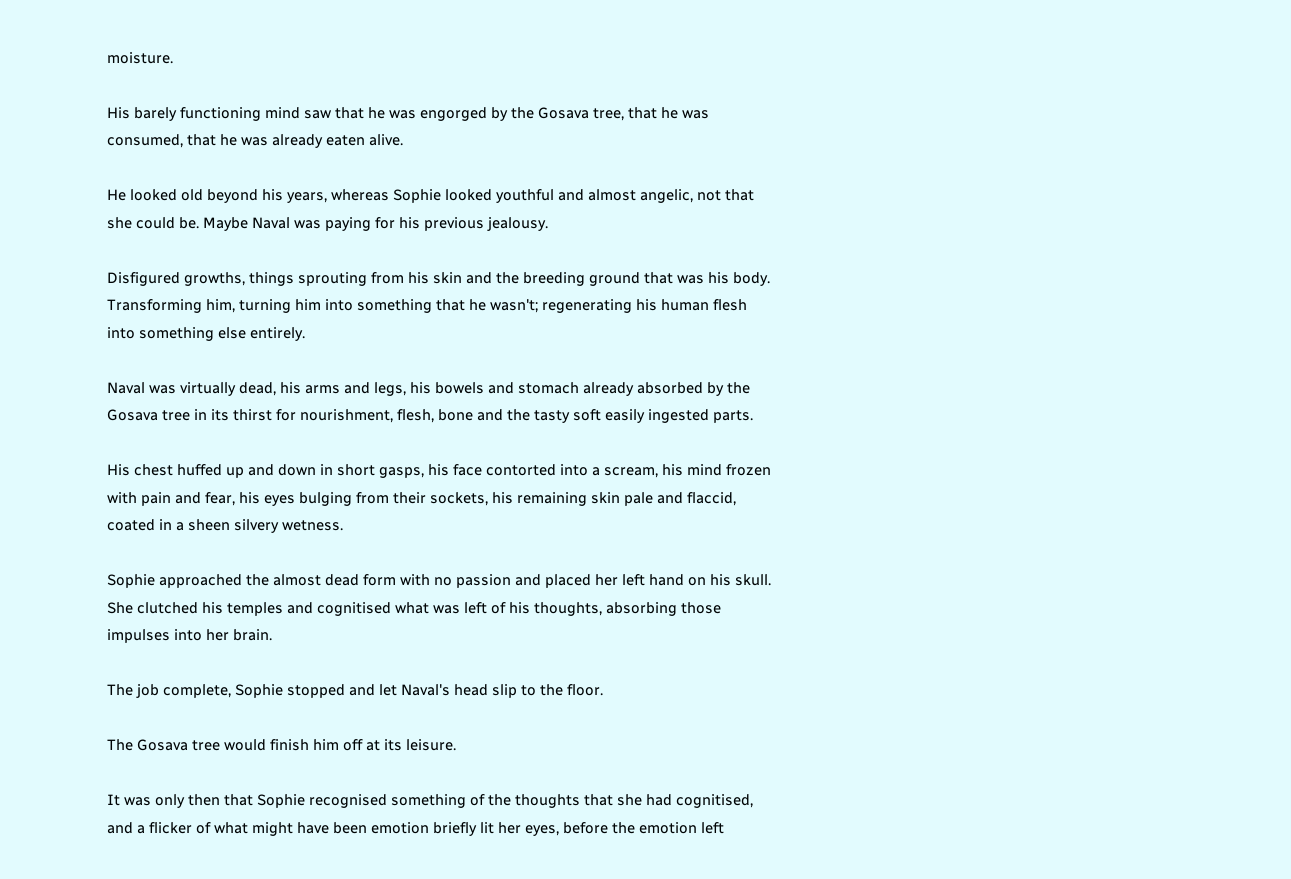moisture.

His barely functioning mind saw that he was engorged by the Gosava tree, that he was consumed, that he was already eaten alive.

He looked old beyond his years, whereas Sophie looked youthful and almost angelic, not that she could be. Maybe Naval was paying for his previous jealousy.

Disfigured growths, things sprouting from his skin and the breeding ground that was his body. Transforming him, turning him into something that he wasn't; regenerating his human flesh into something else entirely.

Naval was virtually dead, his arms and legs, his bowels and stomach already absorbed by the Gosava tree in its thirst for nourishment, flesh, bone and the tasty soft easily ingested parts.

His chest huffed up and down in short gasps, his face contorted into a scream, his mind frozen with pain and fear, his eyes bulging from their sockets, his remaining skin pale and flaccid, coated in a sheen silvery wetness.

Sophie approached the almost dead form with no passion and placed her left hand on his skull. She clutched his temples and cognitised what was left of his thoughts, absorbing those impulses into her brain.

The job complete, Sophie stopped and let Naval's head slip to the floor.

The Gosava tree would finish him off at its leisure.

It was only then that Sophie recognised something of the thoughts that she had cognitised, and a flicker of what might have been emotion briefly lit her eyes, before the emotion left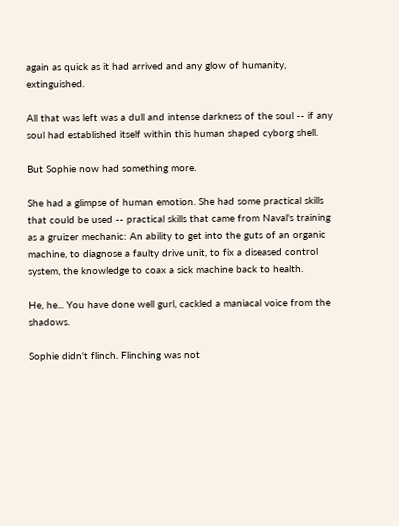again as quick as it had arrived and any glow of humanity, extinguished.

All that was left was a dull and intense darkness of the soul -- if any soul had established itself within this human shaped cyborg shell.

But Sophie now had something more.

She had a glimpse of human emotion. She had some practical skills that could be used -- practical skills that came from Naval's training as a gruizer mechanic: An ability to get into the guts of an organic machine, to diagnose a faulty drive unit, to fix a diseased control system, the knowledge to coax a sick machine back to health.

He, he... You have done well gurl, cackled a maniacal voice from the shadows.

Sophie didn't flinch. Flinching was not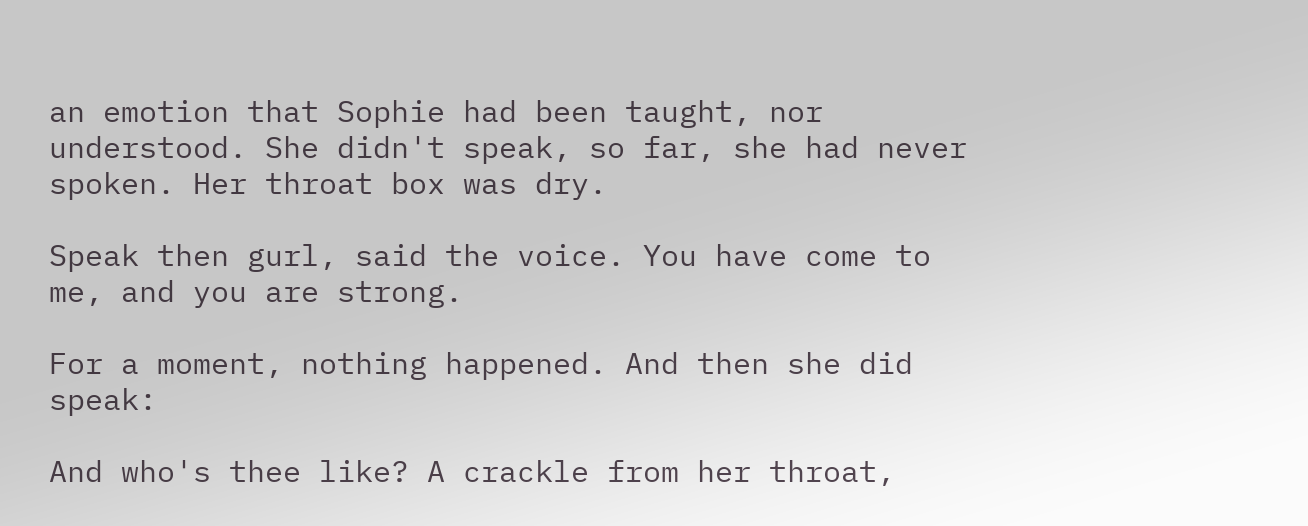an emotion that Sophie had been taught, nor understood. She didn't speak, so far, she had never spoken. Her throat box was dry.

Speak then gurl, said the voice. You have come to me, and you are strong.

For a moment, nothing happened. And then she did speak:

And who's thee like? A crackle from her throat,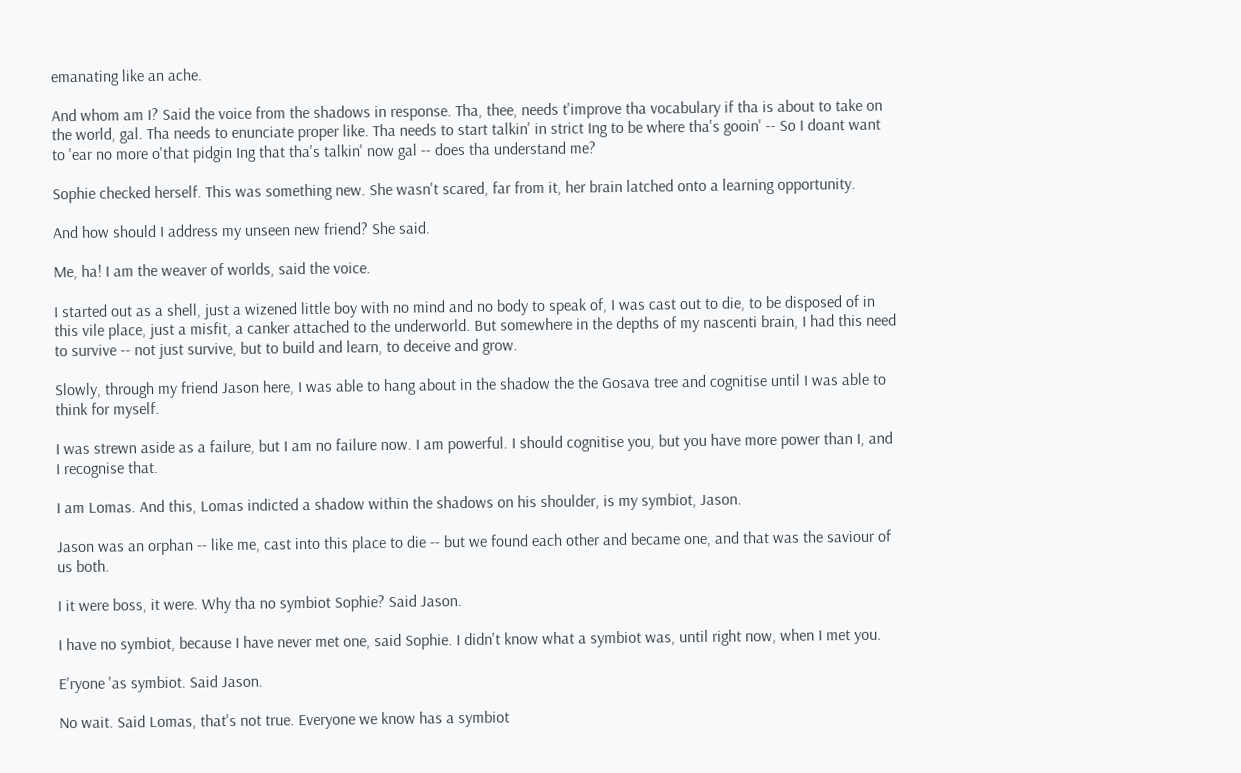emanating like an ache.

And whom am I? Said the voice from the shadows in response. Tha, thee, needs t'improve tha vocabulary if tha is about to take on the world, gal. Tha needs to enunciate proper like. Tha needs to start talkin' in strict Ing to be where tha's gooin' -- So I doant want to 'ear no more o'that pidgin Ing that tha's talkin' now gal -- does tha understand me?

Sophie checked herself. This was something new. She wasn't scared, far from it, her brain latched onto a learning opportunity.

And how should I address my unseen new friend? She said.

Me, ha! I am the weaver of worlds, said the voice.

I started out as a shell, just a wizened little boy with no mind and no body to speak of, I was cast out to die, to be disposed of in this vile place, just a misfit, a canker attached to the underworld. But somewhere in the depths of my nascenti brain, I had this need to survive -- not just survive, but to build and learn, to deceive and grow.

Slowly, through my friend Jason here, I was able to hang about in the shadow the the Gosava tree and cognitise until I was able to think for myself.

I was strewn aside as a failure, but I am no failure now. I am powerful. I should cognitise you, but you have more power than I, and I recognise that.

I am Lomas. And this, Lomas indicted a shadow within the shadows on his shoulder, is my symbiot, Jason.

Jason was an orphan -- like me, cast into this place to die -- but we found each other and became one, and that was the saviour of us both.

I it were boss, it were. Why tha no symbiot Sophie? Said Jason.

I have no symbiot, because I have never met one, said Sophie. I didn't know what a symbiot was, until right now, when I met you.

E'ryone 'as symbiot. Said Jason.

No wait. Said Lomas, that's not true. Everyone we know has a symbiot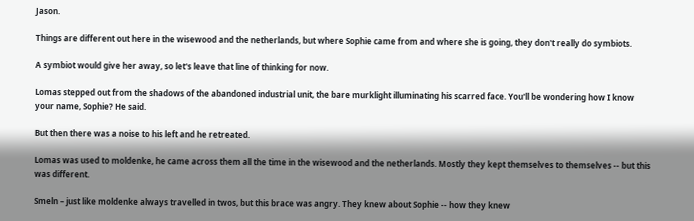Jason.

Things are different out here in the wisewood and the netherlands, but where Sophie came from and where she is going, they don't really do symbiots.

A symbiot would give her away, so let's leave that line of thinking for now.

Lomas stepped out from the shadows of the abandoned industrial unit, the bare murklight illuminating his scarred face. You'll be wondering how I know your name, Sophie? He said.

But then there was a noise to his left and he retreated.

Lomas was used to moldenke, he came across them all the time in the wisewood and the netherlands. Mostly they kept themselves to themselves -- but this was different.

Smeln – just like moldenke always travelled in twos, but this brace was angry. They knew about Sophie -- how they knew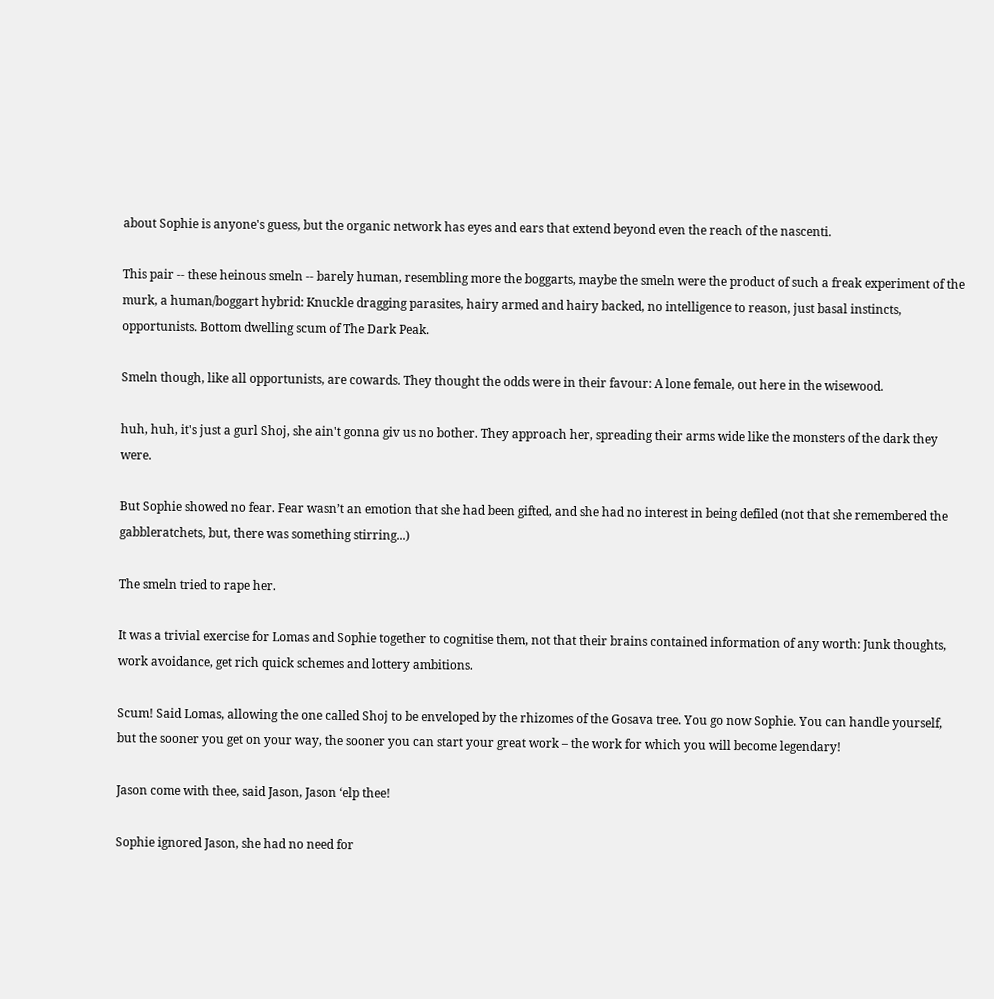about Sophie is anyone's guess, but the organic network has eyes and ears that extend beyond even the reach of the nascenti.

This pair -- these heinous smeln -- barely human, resembling more the boggarts, maybe the smeln were the product of such a freak experiment of the murk, a human/boggart hybrid: Knuckle dragging parasites, hairy armed and hairy backed, no intelligence to reason, just basal instincts, opportunists. Bottom dwelling scum of The Dark Peak.

Smeln though, like all opportunists, are cowards. They thought the odds were in their favour: A lone female, out here in the wisewood.

huh, huh, it's just a gurl Shoj, she ain't gonna giv us no bother. They approach her, spreading their arms wide like the monsters of the dark they were.

But Sophie showed no fear. Fear wasn’t an emotion that she had been gifted, and she had no interest in being defiled (not that she remembered the gabbleratchets, but, there was something stirring...)

The smeln tried to rape her.

It was a trivial exercise for Lomas and Sophie together to cognitise them, not that their brains contained information of any worth: Junk thoughts, work avoidance, get rich quick schemes and lottery ambitions.

Scum! Said Lomas, allowing the one called Shoj to be enveloped by the rhizomes of the Gosava tree. You go now Sophie. You can handle yourself, but the sooner you get on your way, the sooner you can start your great work – the work for which you will become legendary!

Jason come with thee, said Jason, Jason ‘elp thee!

Sophie ignored Jason, she had no need for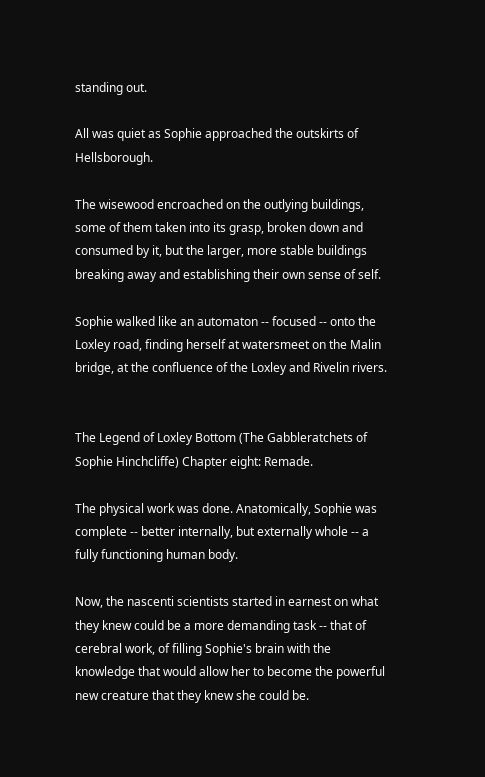standing out.

All was quiet as Sophie approached the outskirts of Hellsborough.

The wisewood encroached on the outlying buildings, some of them taken into its grasp, broken down and consumed by it, but the larger, more stable buildings breaking away and establishing their own sense of self.

Sophie walked like an automaton -- focused -- onto the Loxley road, finding herself at watersmeet on the Malin bridge, at the confluence of the Loxley and Rivelin rivers.


The Legend of Loxley Bottom (The Gabbleratchets of Sophie Hinchcliffe) Chapter eight: Remade.

The physical work was done. Anatomically, Sophie was complete -- better internally, but externally whole -- a fully functioning human body.

Now, the nascenti scientists started in earnest on what they knew could be a more demanding task -- that of cerebral work, of filling Sophie's brain with the knowledge that would allow her to become the powerful new creature that they knew she could be.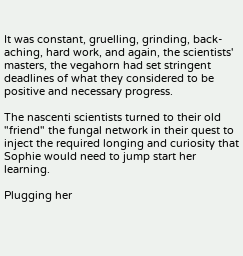It was constant, gruelling, grinding, back-aching, hard work, and again, the scientists' masters, the vegahorn had set stringent deadlines of what they considered to be positive and necessary progress.

The nascenti scientists turned to their old "friend" the fungal network in their quest to inject the required longing and curiosity that Sophie would need to jump start her learning.

Plugging her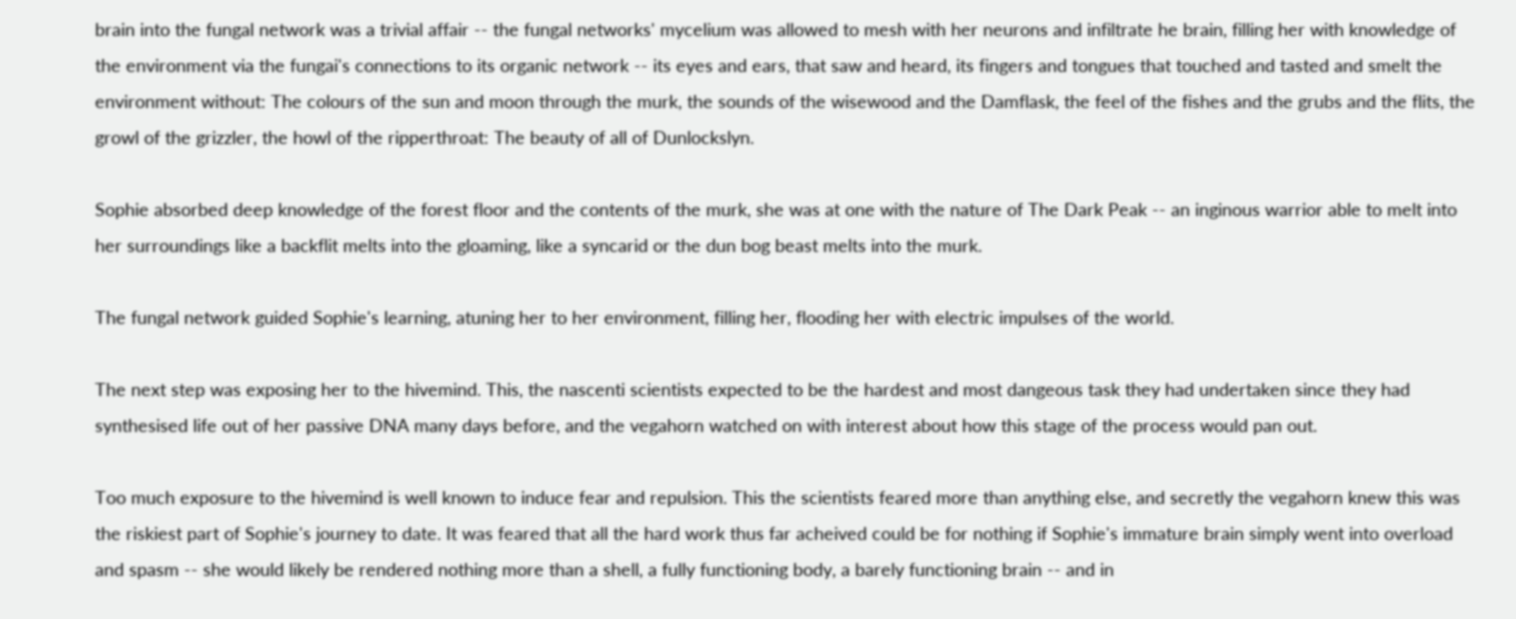brain into the fungal network was a trivial affair -- the fungal networks' mycelium was allowed to mesh with her neurons and infiltrate he brain, filling her with knowledge of the environment via the fungai's connections to its organic network -- its eyes and ears, that saw and heard, its fingers and tongues that touched and tasted and smelt the environment without: The colours of the sun and moon through the murk, the sounds of the wisewood and the Damflask, the feel of the fishes and the grubs and the flits, the growl of the grizzler, the howl of the ripperthroat: The beauty of all of Dunlockslyn.

Sophie absorbed deep knowledge of the forest floor and the contents of the murk, she was at one with the nature of The Dark Peak -- an inginous warrior able to melt into her surroundings like a backflit melts into the gloaming, like a syncarid or the dun bog beast melts into the murk.

The fungal network guided Sophie's learning, atuning her to her environment, filling her, flooding her with electric impulses of the world.

The next step was exposing her to the hivemind. This, the nascenti scientists expected to be the hardest and most dangeous task they had undertaken since they had synthesised life out of her passive DNA many days before, and the vegahorn watched on with interest about how this stage of the process would pan out.

Too much exposure to the hivemind is well known to induce fear and repulsion. This the scientists feared more than anything else, and secretly the vegahorn knew this was the riskiest part of Sophie's journey to date. It was feared that all the hard work thus far acheived could be for nothing if Sophie's immature brain simply went into overload and spasm -- she would likely be rendered nothing more than a shell, a fully functioning body, a barely functioning brain -- and in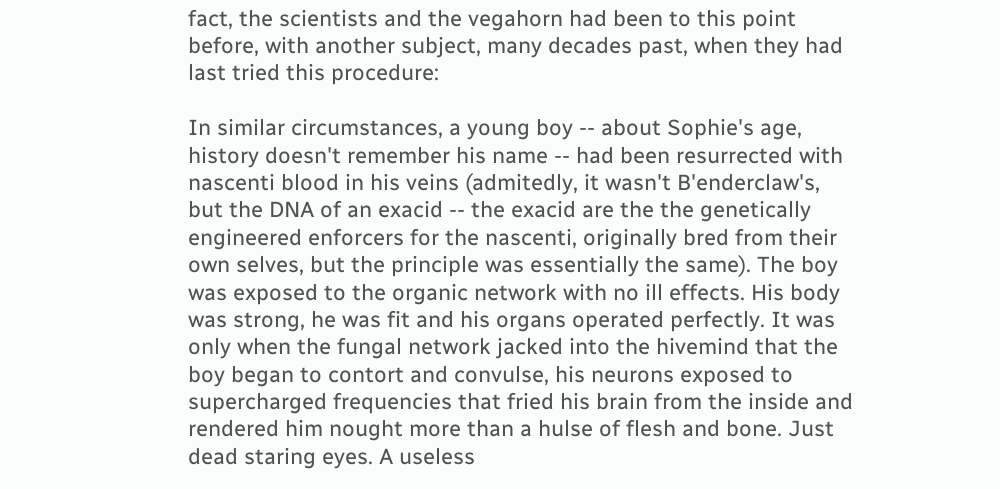fact, the scientists and the vegahorn had been to this point before, with another subject, many decades past, when they had last tried this procedure:

In similar circumstances, a young boy -- about Sophie's age, history doesn't remember his name -- had been resurrected with nascenti blood in his veins (admitedly, it wasn't B'enderclaw's, but the DNA of an exacid -- the exacid are the the genetically engineered enforcers for the nascenti, originally bred from their own selves, but the principle was essentially the same). The boy was exposed to the organic network with no ill effects. His body was strong, he was fit and his organs operated perfectly. It was only when the fungal network jacked into the hivemind that the boy began to contort and convulse, his neurons exposed to supercharged frequencies that fried his brain from the inside and rendered him nought more than a hulse of flesh and bone. Just dead staring eyes. A useless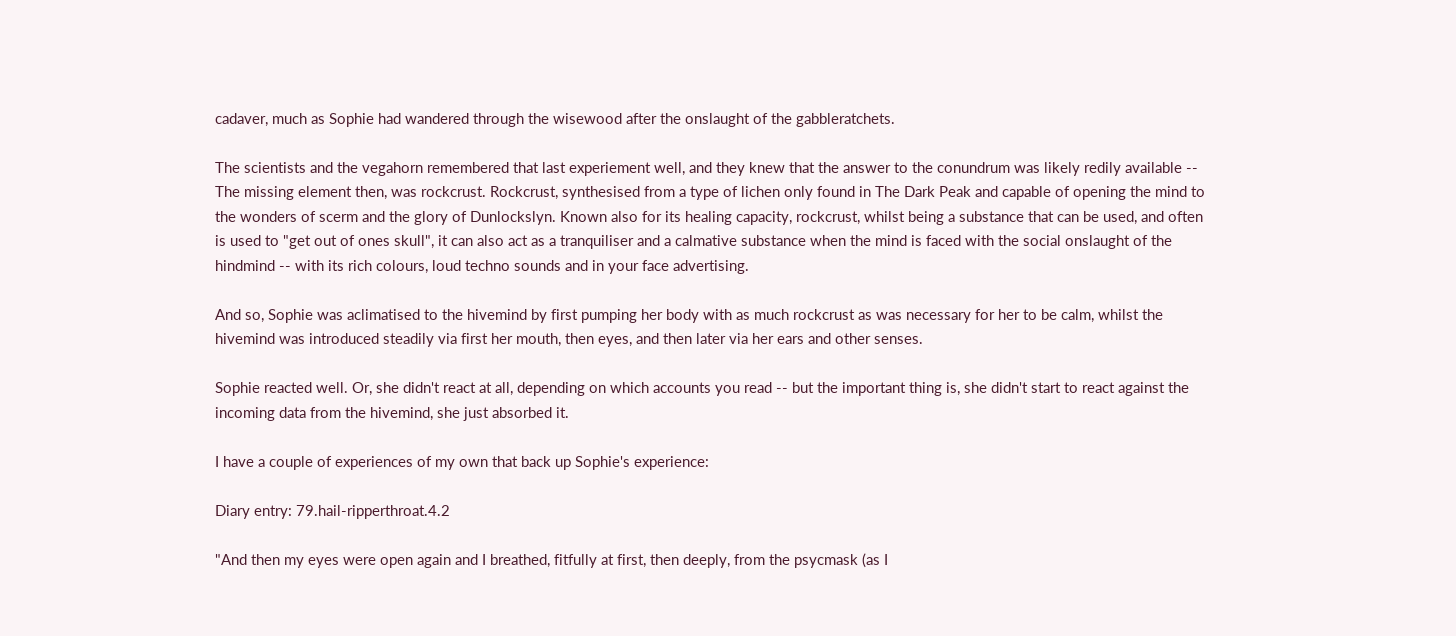cadaver, much as Sophie had wandered through the wisewood after the onslaught of the gabbleratchets.

The scientists and the vegahorn remembered that last experiement well, and they knew that the answer to the conundrum was likely redily available -- The missing element then, was rockcrust. Rockcrust, synthesised from a type of lichen only found in The Dark Peak and capable of opening the mind to the wonders of scerm and the glory of Dunlockslyn. Known also for its healing capacity, rockcrust, whilst being a substance that can be used, and often is used to "get out of ones skull", it can also act as a tranquiliser and a calmative substance when the mind is faced with the social onslaught of the hindmind -- with its rich colours, loud techno sounds and in your face advertising.

And so, Sophie was aclimatised to the hivemind by first pumping her body with as much rockcrust as was necessary for her to be calm, whilst the hivemind was introduced steadily via first her mouth, then eyes, and then later via her ears and other senses.

Sophie reacted well. Or, she didn't react at all, depending on which accounts you read -- but the important thing is, she didn't start to react against the incoming data from the hivemind, she just absorbed it.

I have a couple of experiences of my own that back up Sophie's experience:

Diary entry: 79.hail-ripperthroat.4.2

"And then my eyes were open again and I breathed, fitfully at first, then deeply, from the psycmask (as I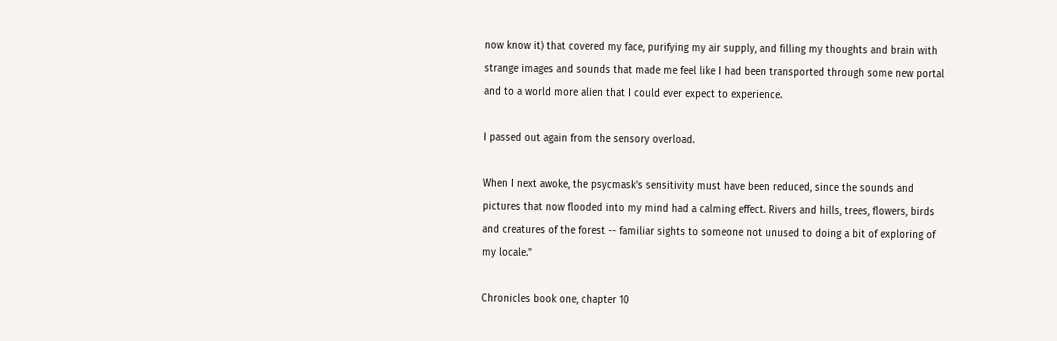now know it) that covered my face, purifying my air supply, and filling my thoughts and brain with strange images and sounds that made me feel like I had been transported through some new portal and to a world more alien that I could ever expect to experience.

I passed out again from the sensory overload.

When I next awoke, the psycmask's sensitivity must have been reduced, since the sounds and pictures that now flooded into my mind had a calming effect. Rivers and hills, trees, flowers, birds and creatures of the forest -- familiar sights to someone not unused to doing a bit of exploring of my locale."

Chronicles book one, chapter 10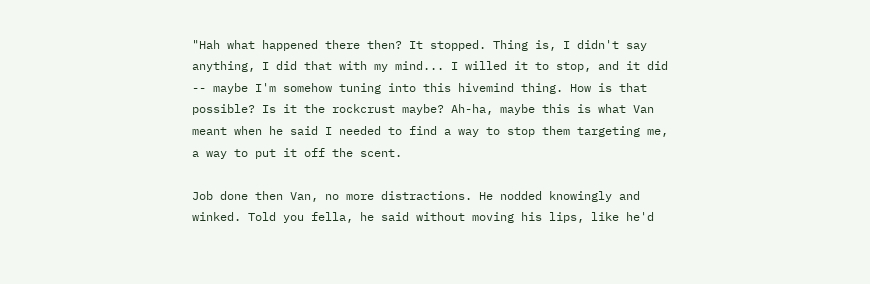"Hah what happened there then? It stopped. Thing is, I didn't say anything, I did that with my mind... I willed it to stop, and it did -- maybe I'm somehow tuning into this hivemind thing. How is that possible? Is it the rockcrust maybe? Ah-ha, maybe this is what Van meant when he said I needed to find a way to stop them targeting me, a way to put it off the scent.

Job done then Van, no more distractions. He nodded knowingly and winked. Told you fella, he said without moving his lips, like he'd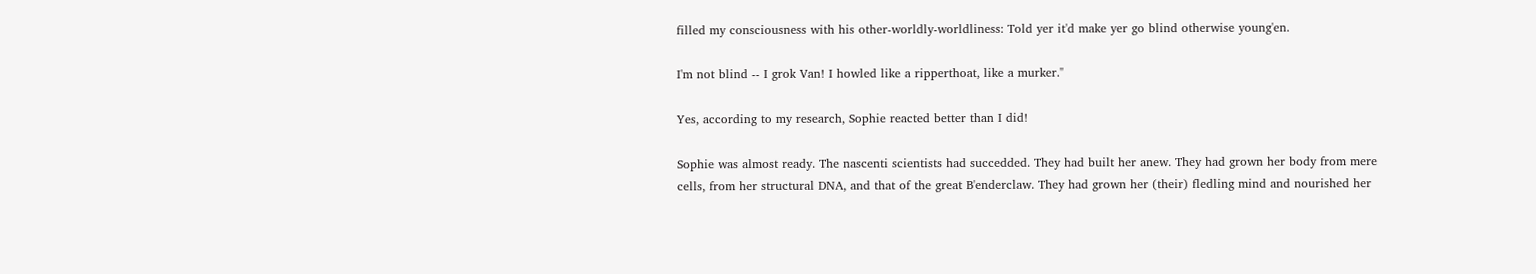filled my consciousness with his other-worldly-worldliness: Told yer it'd make yer go blind otherwise young'en.

I'm not blind -- I grok Van! I howled like a ripperthoat, like a murker."

Yes, according to my research, Sophie reacted better than I did!

Sophie was almost ready. The nascenti scientists had succedded. They had built her anew. They had grown her body from mere cells, from her structural DNA, and that of the great B'enderclaw. They had grown her (their) fledling mind and nourished her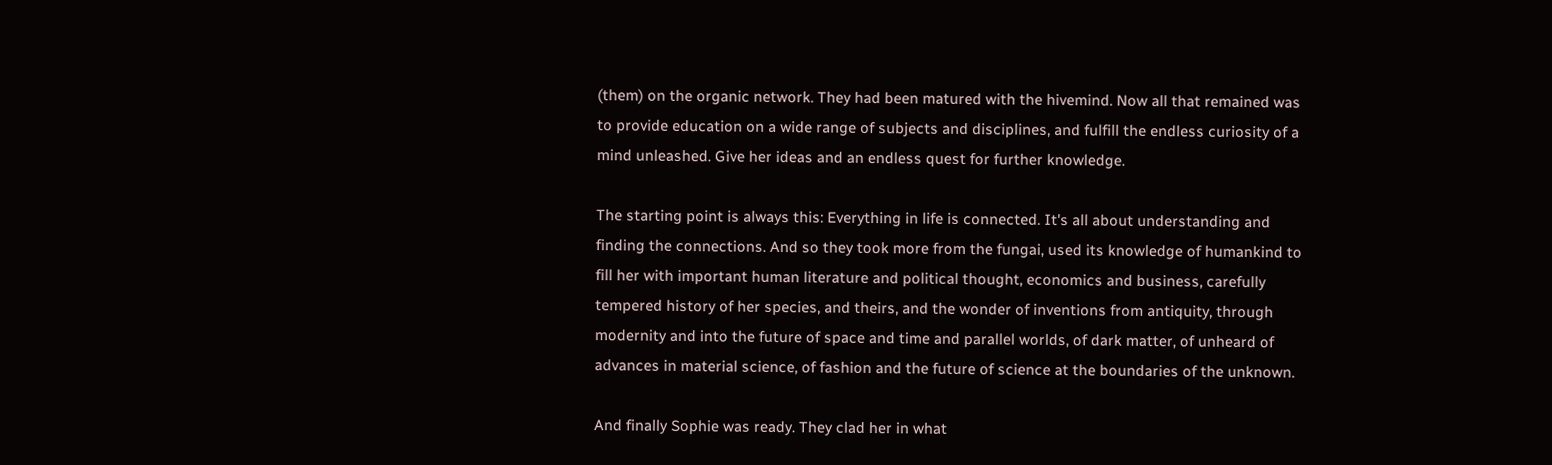(them) on the organic network. They had been matured with the hivemind. Now all that remained was to provide education on a wide range of subjects and disciplines, and fulfill the endless curiosity of a mind unleashed. Give her ideas and an endless quest for further knowledge.

The starting point is always this: Everything in life is connected. It's all about understanding and finding the connections. And so they took more from the fungai, used its knowledge of humankind to fill her with important human literature and political thought, economics and business, carefully tempered history of her species, and theirs, and the wonder of inventions from antiquity, through modernity and into the future of space and time and parallel worlds, of dark matter, of unheard of advances in material science, of fashion and the future of science at the boundaries of the unknown.

And finally Sophie was ready. They clad her in what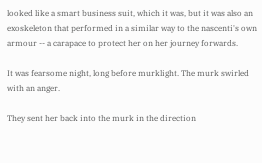looked like a smart business suit, which it was, but it was also an exoskeleton that performed in a similar way to the nascenti's own armour -- a carapace to protect her on her journey forwards.

It was fearsome night, long before murklight. The murk swirled with an anger.

They sent her back into the murk in the direction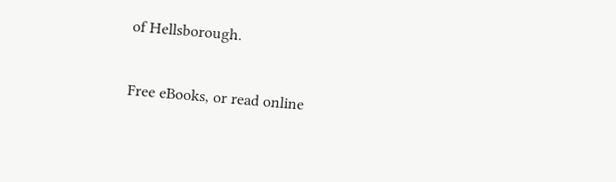of Hellsborough.

Free eBooks, or read online